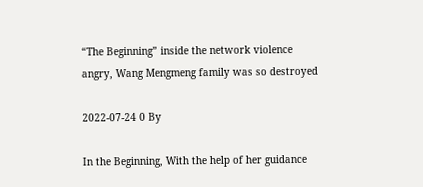“The Beginning” inside the network violence angry, Wang Mengmeng family was so destroyed

2022-07-24 0 By

In the Beginning, With the help of her guidance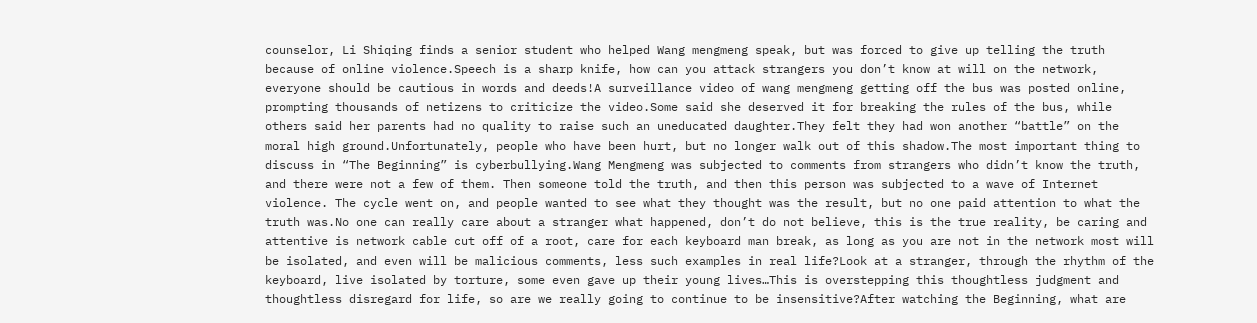counselor, Li Shiqing finds a senior student who helped Wang mengmeng speak, but was forced to give up telling the truth because of online violence.Speech is a sharp knife, how can you attack strangers you don’t know at will on the network, everyone should be cautious in words and deeds!A surveillance video of wang mengmeng getting off the bus was posted online, prompting thousands of netizens to criticize the video.Some said she deserved it for breaking the rules of the bus, while others said her parents had no quality to raise such an uneducated daughter.They felt they had won another “battle” on the moral high ground.Unfortunately, people who have been hurt, but no longer walk out of this shadow.The most important thing to discuss in “The Beginning” is cyberbullying.Wang Mengmeng was subjected to comments from strangers who didn’t know the truth, and there were not a few of them. Then someone told the truth, and then this person was subjected to a wave of Internet violence. The cycle went on, and people wanted to see what they thought was the result, but no one paid attention to what the truth was.No one can really care about a stranger what happened, don’t do not believe, this is the true reality, be caring and attentive is network cable cut off of a root, care for each keyboard man break, as long as you are not in the network most will be isolated, and even will be malicious comments, less such examples in real life?Look at a stranger, through the rhythm of the keyboard, live isolated by torture, some even gave up their young lives…This is overstepping this thoughtless judgment and thoughtless disregard for life, so are we really going to continue to be insensitive?After watching the Beginning, what are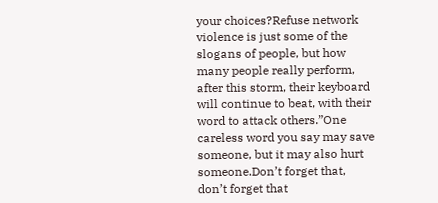your choices?Refuse network violence is just some of the slogans of people, but how many people really perform, after this storm, their keyboard will continue to beat, with their word to attack others.”One careless word you say may save someone, but it may also hurt someone.Don’t forget that, don’t forget that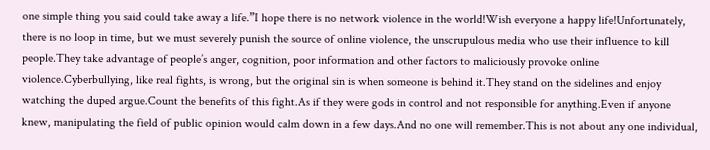one simple thing you said could take away a life.”I hope there is no network violence in the world!Wish everyone a happy life!Unfortunately, there is no loop in time, but we must severely punish the source of online violence, the unscrupulous media who use their influence to kill people.They take advantage of people’s anger, cognition, poor information and other factors to maliciously provoke online violence.Cyberbullying, like real fights, is wrong, but the original sin is when someone is behind it.They stand on the sidelines and enjoy watching the duped argue.Count the benefits of this fight.As if they were gods in control and not responsible for anything.Even if anyone knew, manipulating the field of public opinion would calm down in a few days.And no one will remember.This is not about any one individual,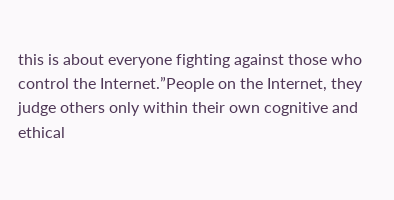this is about everyone fighting against those who control the Internet.”People on the Internet, they judge others only within their own cognitive and ethical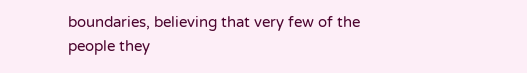boundaries, believing that very few of the people they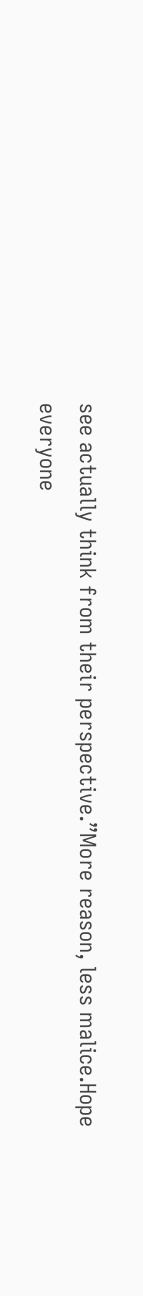see actually think from their perspective.”More reason, less malice.Hope everyone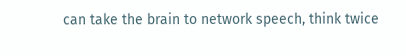can take the brain to network speech, think twice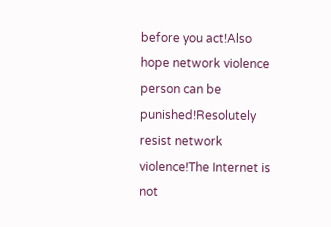before you act!Also hope network violence person can be punished!Resolutely resist network violence!The Internet is not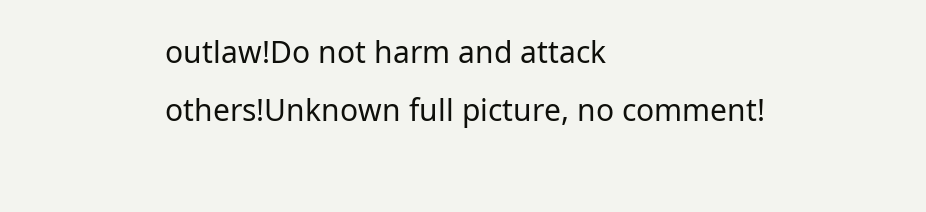outlaw!Do not harm and attack others!Unknown full picture, no comment!